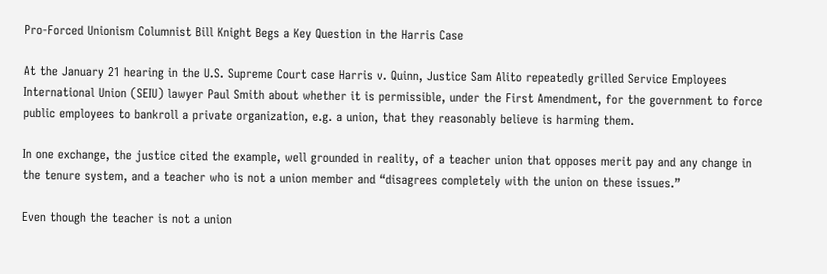Pro-Forced Unionism Columnist Bill Knight Begs a Key Question in the Harris Case

At the January 21 hearing in the U.S. Supreme Court case Harris v. Quinn, Justice Sam Alito repeatedly grilled Service Employees International Union (SEIU) lawyer Paul Smith about whether it is permissible, under the First Amendment, for the government to force public employees to bankroll a private organization, e.g. a union, that they reasonably believe is harming them.

In one exchange, the justice cited the example, well grounded in reality, of a teacher union that opposes merit pay and any change in the tenure system, and a teacher who is not a union member and “disagrees completely with the union on these issues.”

Even though the teacher is not a union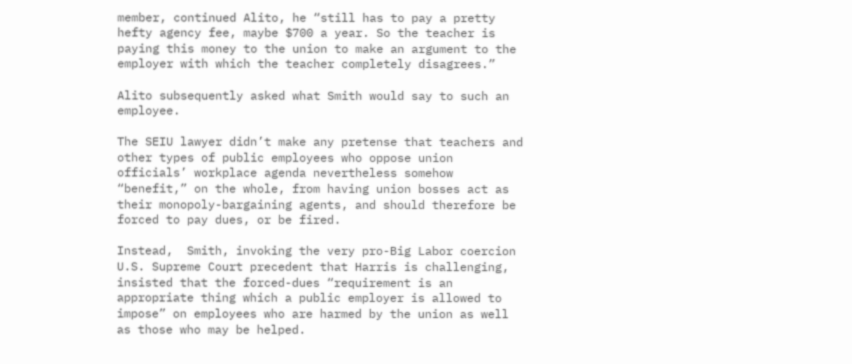member, continued Alito, he “still has to pay a pretty hefty agency fee, maybe $700 a year. So the teacher is paying this money to the union to make an argument to the employer with which the teacher completely disagrees.”

Alito subsequently asked what Smith would say to such an employee.

The SEIU lawyer didn’t make any pretense that teachers and other types of public employees who oppose union officials’ workplace agenda nevertheless somehow “benefit,” on the whole, from having union bosses act as their monopoly-bargaining agents, and should therefore be forced to pay dues, or be fired.

Instead,  Smith, invoking the very pro-Big Labor coercion U.S. Supreme Court precedent that Harris is challenging,  insisted that the forced-dues “requirement is an appropriate thing which a public employer is allowed to impose” on employees who are harmed by the union as well as those who may be helped.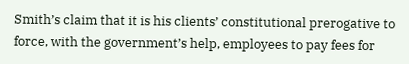Smith’s claim that it is his clients’ constitutional prerogative to force, with the government’s help, employees to pay fees for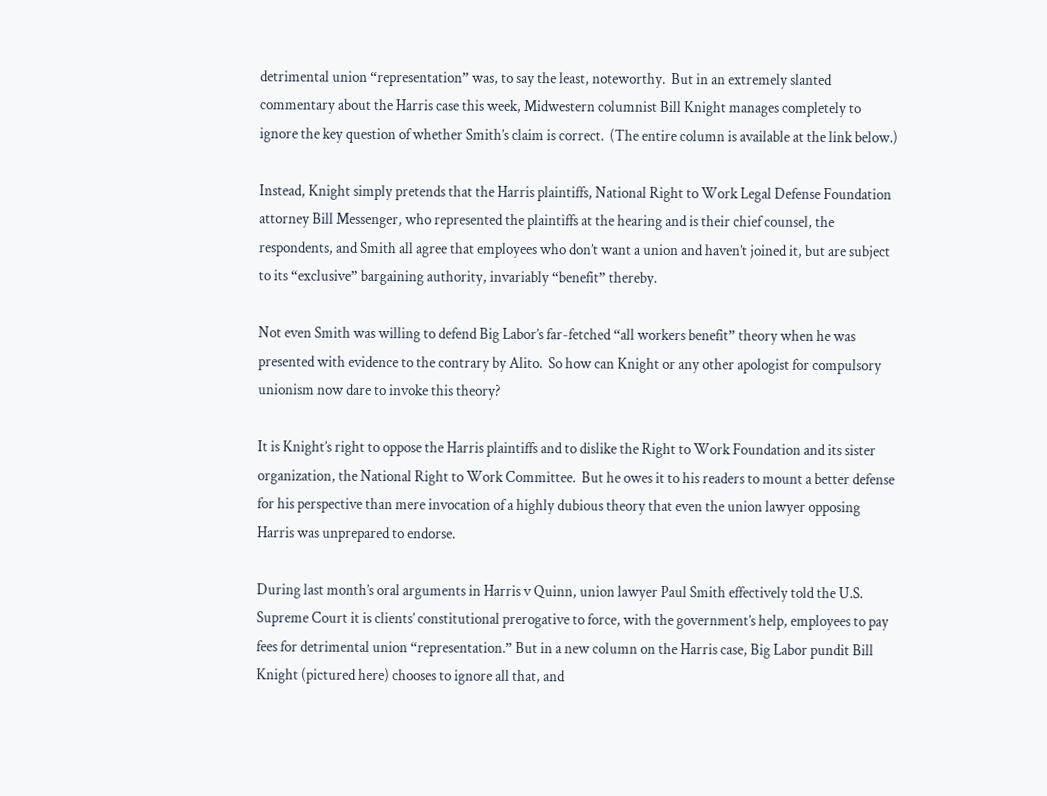detrimental union “representation” was, to say the least, noteworthy.  But in an extremely slanted commentary about the Harris case this week, Midwestern columnist Bill Knight manages completely to ignore the key question of whether Smith’s claim is correct.  (The entire column is available at the link below.)

Instead, Knight simply pretends that the Harris plaintiffs, National Right to Work Legal Defense Foundation attorney Bill Messenger, who represented the plaintiffs at the hearing and is their chief counsel, the respondents, and Smith all agree that employees who don’t want a union and haven’t joined it, but are subject to its “exclusive” bargaining authority, invariably “benefit” thereby.

Not even Smith was willing to defend Big Labor’s far-fetched “all workers benefit” theory when he was presented with evidence to the contrary by Alito.  So how can Knight or any other apologist for compulsory unionism now dare to invoke this theory?

It is Knight’s right to oppose the Harris plaintiffs and to dislike the Right to Work Foundation and its sister organization, the National Right to Work Committee.  But he owes it to his readers to mount a better defense for his perspective than mere invocation of a highly dubious theory that even the union lawyer opposing Harris was unprepared to endorse.

During last month’s oral arguments in Harris v Quinn, union lawyer Paul Smith effectively told the U.S. Supreme Court it is clients’ constitutional prerogative to force, with the government’s help, employees to pay fees for detrimental union “representation.” But in a new column on the Harris case, Big Labor pundit Bill Knight (pictured here) chooses to ignore all that, and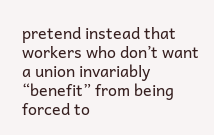pretend instead that workers who don’t want a union invariably “benefit” from being forced to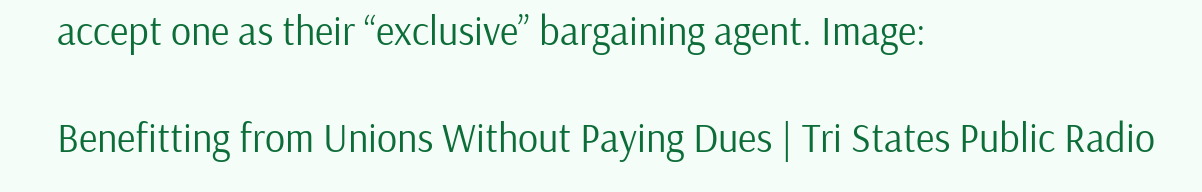accept one as their “exclusive” bargaining agent. Image:

Benefitting from Unions Without Paying Dues | Tri States Public Radio